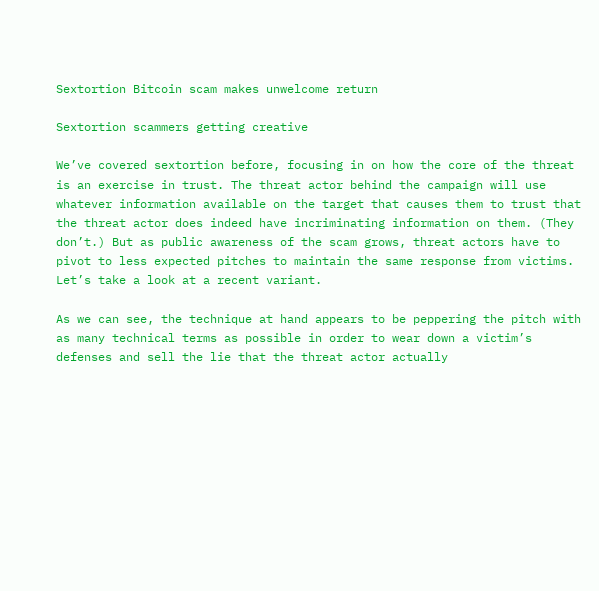Sextortion Bitcoin scam makes unwelcome return

Sextortion scammers getting creative

We’ve covered sextortion before, focusing in on how the core of the threat is an exercise in trust. The threat actor behind the campaign will use whatever information available on the target that causes them to trust that the threat actor does indeed have incriminating information on them. (They don’t.) But as public awareness of the scam grows, threat actors have to pivot to less expected pitches to maintain the same response from victims. Let’s take a look at a recent variant.

As we can see, the technique at hand appears to be peppering the pitch with as many technical terms as possible in order to wear down a victim’s defenses and sell the lie that the threat actor actually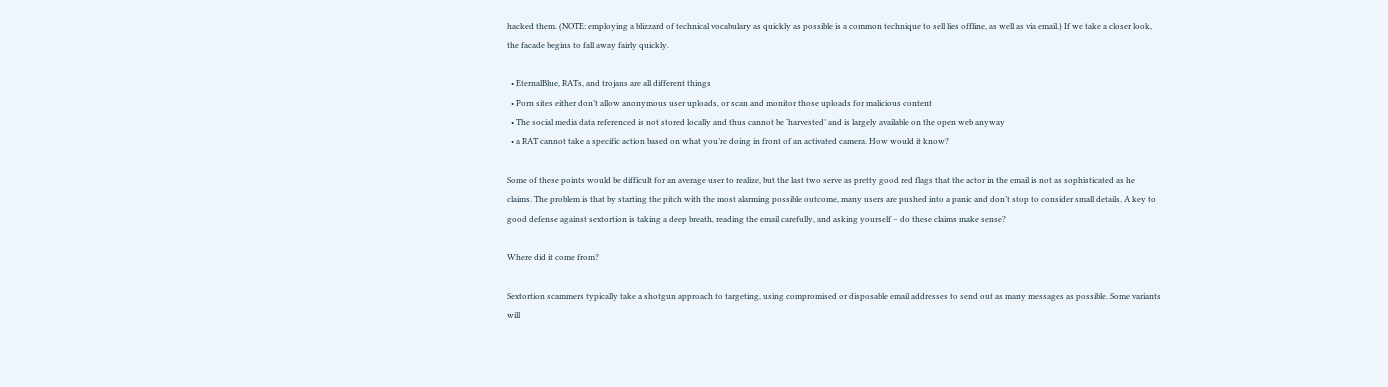hacked them. (NOTE: employing a blizzard of technical vocabulary as quickly as possible is a common technique to sell lies offline, as well as via email.) If we take a closer look, the facade begins to fall away fairly quickly.

  • EternalBlue, RATs, and trojans are all different things
  • Porn sites either don’t allow anonymous user uploads, or scan and monitor those uploads for malicious content
  • The social media data referenced is not stored locally and thus cannot be ‘harvested’ and is largely available on the open web anyway
  • a RAT cannot take a specific action based on what you’re doing in front of an activated camera. How would it know?

Some of these points would be difficult for an average user to realize, but the last two serve as pretty good red flags that the actor in the email is not as sophisticated as he claims. The problem is that by starting the pitch with the most alarming possible outcome, many users are pushed into a panic and don’t stop to consider small details. A key to good defense against sextortion is taking a deep breath, reading the email carefully, and asking yourself – do these claims make sense?

Where did it come from?

Sextortion scammers typically take a shotgun approach to targeting, using compromised or disposable email addresses to send out as many messages as possible. Some variants will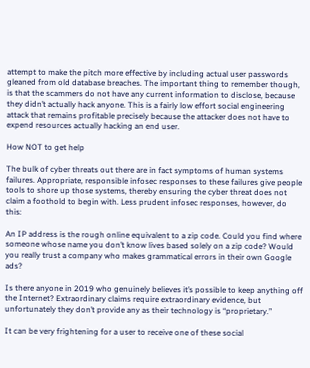attempt to make the pitch more effective by including actual user passwords gleaned from old database breaches. The important thing to remember though, is that the scammers do not have any current information to disclose, because they didn’t actually hack anyone. This is a fairly low effort social engineering attack that remains profitable precisely because the attacker does not have to expend resources actually hacking an end user.

How NOT to get help

The bulk of cyber threats out there are in fact symptoms of human systems failures. Appropriate, responsible infosec responses to these failures give people tools to shore up those systems, thereby ensuring the cyber threat does not claim a foothold to begin with. Less prudent infosec responses, however, do this:

An IP address is the rough online equivalent to a zip code. Could you find where someone whose name you don’t know lives based solely on a zip code? Would you really trust a company who makes grammatical errors in their own Google ads?

Is there anyone in 2019 who genuinely believes it’s possible to keep anything off the Internet? Extraordinary claims require extraordinary evidence, but unfortunately they don’t provide any as their technology is “proprietary.”

It can be very frightening for a user to receive one of these social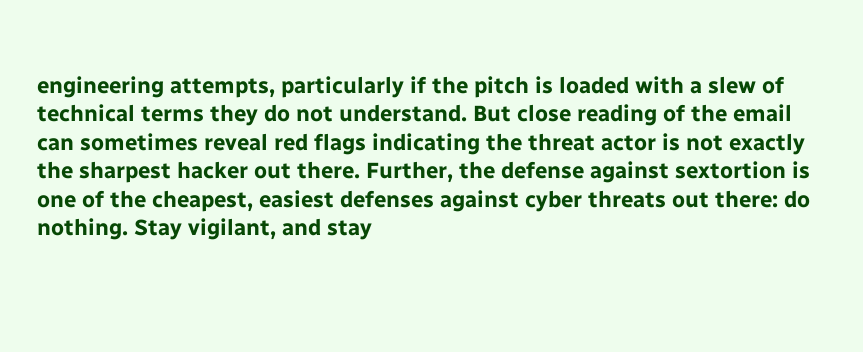engineering attempts, particularly if the pitch is loaded with a slew of technical terms they do not understand. But close reading of the email can sometimes reveal red flags indicating the threat actor is not exactly the sharpest hacker out there. Further, the defense against sextortion is one of the cheapest, easiest defenses against cyber threats out there: do nothing. Stay vigilant, and stay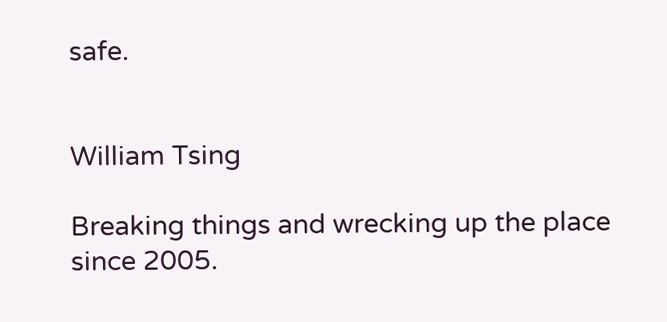safe.


William Tsing

Breaking things and wrecking up the place since 2005.